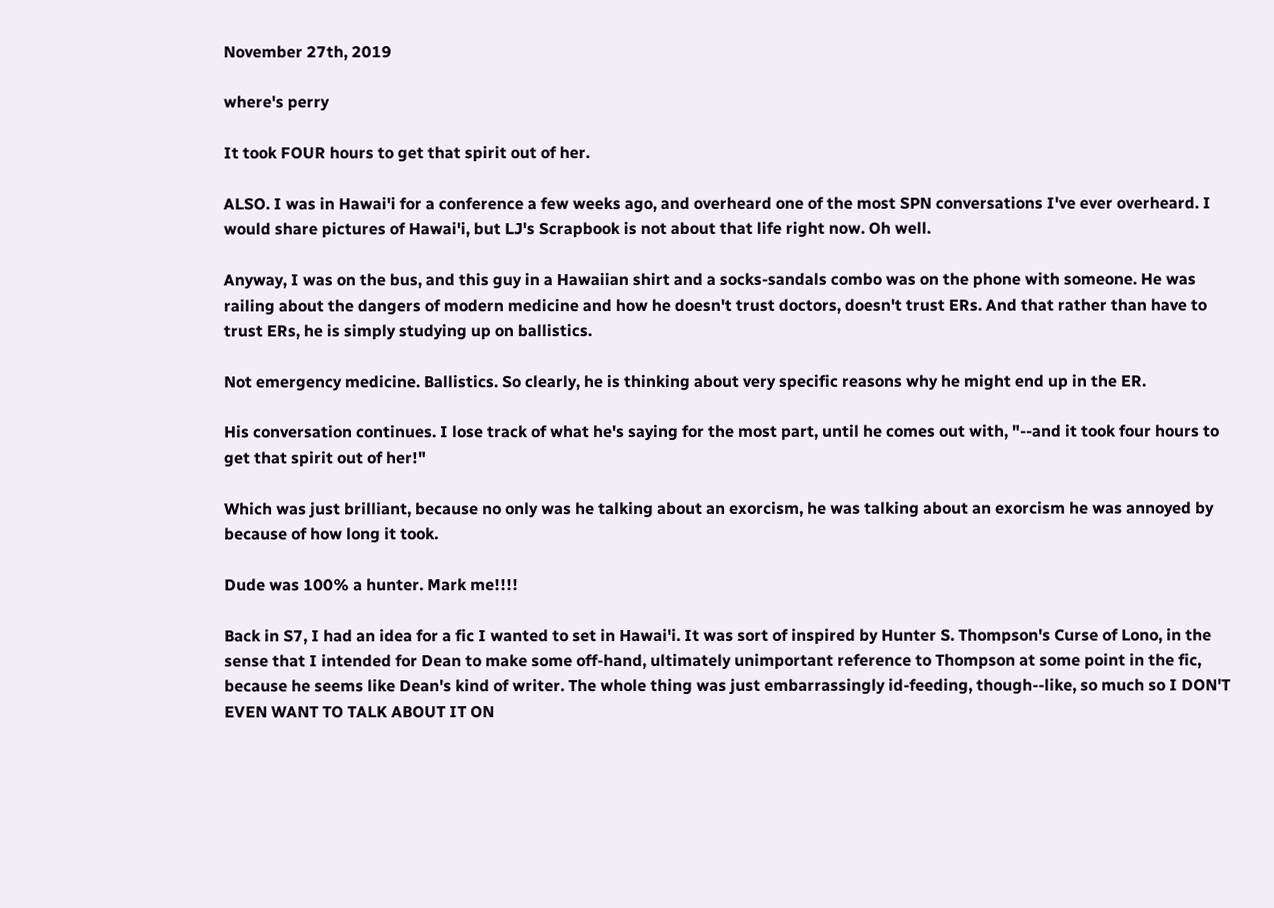November 27th, 2019

where's perry

It took FOUR hours to get that spirit out of her.

ALSO. I was in Hawai'i for a conference a few weeks ago, and overheard one of the most SPN conversations I've ever overheard. I would share pictures of Hawai'i, but LJ's Scrapbook is not about that life right now. Oh well.

Anyway, I was on the bus, and this guy in a Hawaiian shirt and a socks-sandals combo was on the phone with someone. He was railing about the dangers of modern medicine and how he doesn't trust doctors, doesn't trust ERs. And that rather than have to trust ERs, he is simply studying up on ballistics.

Not emergency medicine. Ballistics. So clearly, he is thinking about very specific reasons why he might end up in the ER.

His conversation continues. I lose track of what he's saying for the most part, until he comes out with, "--and it took four hours to get that spirit out of her!"

Which was just brilliant, because no only was he talking about an exorcism, he was talking about an exorcism he was annoyed by because of how long it took.

Dude was 100% a hunter. Mark me!!!!

Back in S7, I had an idea for a fic I wanted to set in Hawai'i. It was sort of inspired by Hunter S. Thompson's Curse of Lono, in the sense that I intended for Dean to make some off-hand, ultimately unimportant reference to Thompson at some point in the fic, because he seems like Dean's kind of writer. The whole thing was just embarrassingly id-feeding, though--like, so much so I DON'T EVEN WANT TO TALK ABOUT IT ON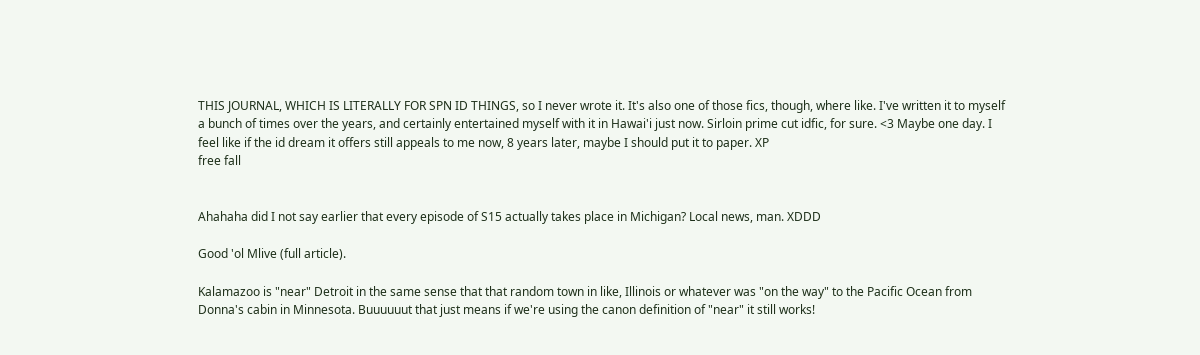THIS JOURNAL, WHICH IS LITERALLY FOR SPN ID THINGS, so I never wrote it. It's also one of those fics, though, where like. I've written it to myself a bunch of times over the years, and certainly entertained myself with it in Hawai'i just now. Sirloin prime cut idfic, for sure. <3 Maybe one day. I feel like if the id dream it offers still appeals to me now, 8 years later, maybe I should put it to paper. XP
free fall


Ahahaha did I not say earlier that every episode of S15 actually takes place in Michigan? Local news, man. XDDD

Good 'ol Mlive (full article).

Kalamazoo is "near" Detroit in the same sense that that random town in like, Illinois or whatever was "on the way" to the Pacific Ocean from Donna's cabin in Minnesota. Buuuuuut that just means if we're using the canon definition of "near" it still works!